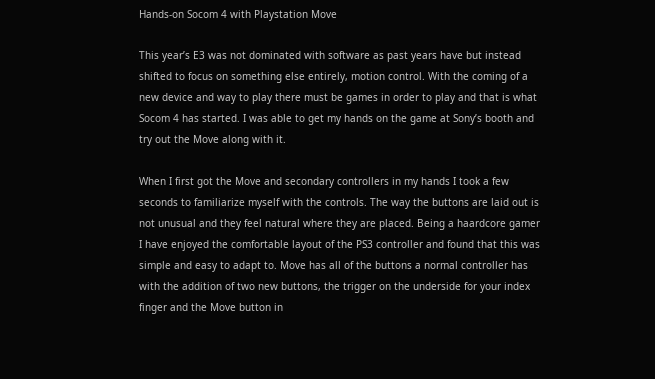Hands-on Socom 4 with Playstation Move

This year’s E3 was not dominated with software as past years have but instead shifted to focus on something else entirely, motion control. With the coming of a new device and way to play there must be games in order to play and that is what Socom 4 has started. I was able to get my hands on the game at Sony’s booth and try out the Move along with it.

When I first got the Move and secondary controllers in my hands I took a few seconds to familiarize myself with the controls. The way the buttons are laid out is not unusual and they feel natural where they are placed. Being a haardcore gamer I have enjoyed the comfortable layout of the PS3 controller and found that this was simple and easy to adapt to. Move has all of the buttons a normal controller has with the addition of two new buttons, the trigger on the underside for your index finger and the Move button in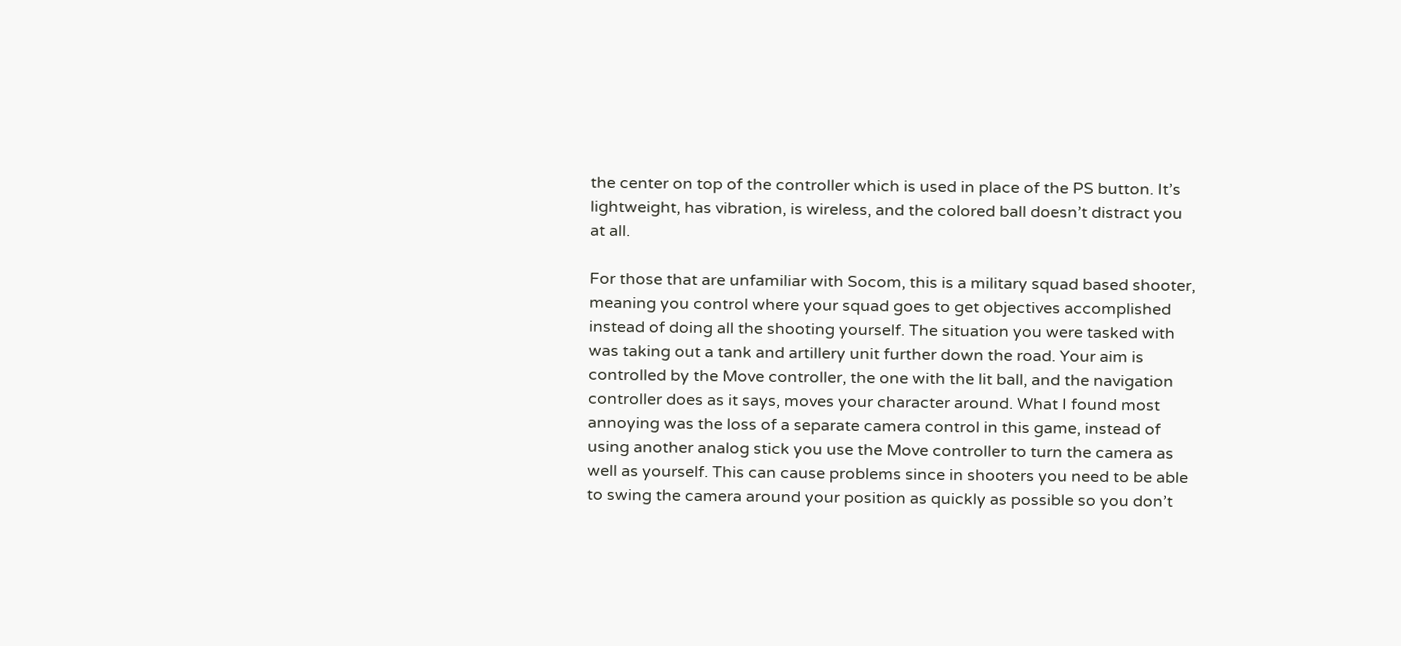the center on top of the controller which is used in place of the PS button. It’s lightweight, has vibration, is wireless, and the colored ball doesn’t distract you at all.

For those that are unfamiliar with Socom, this is a military squad based shooter, meaning you control where your squad goes to get objectives accomplished instead of doing all the shooting yourself. The situation you were tasked with was taking out a tank and artillery unit further down the road. Your aim is controlled by the Move controller, the one with the lit ball, and the navigation controller does as it says, moves your character around. What I found most annoying was the loss of a separate camera control in this game, instead of using another analog stick you use the Move controller to turn the camera as well as yourself. This can cause problems since in shooters you need to be able to swing the camera around your position as quickly as possible so you don’t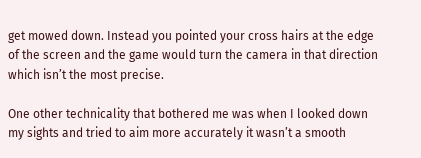get mowed down. Instead you pointed your cross hairs at the edge of the screen and the game would turn the camera in that direction which isn’t the most precise.

One other technicality that bothered me was when I looked down my sights and tried to aim more accurately it wasn’t a smooth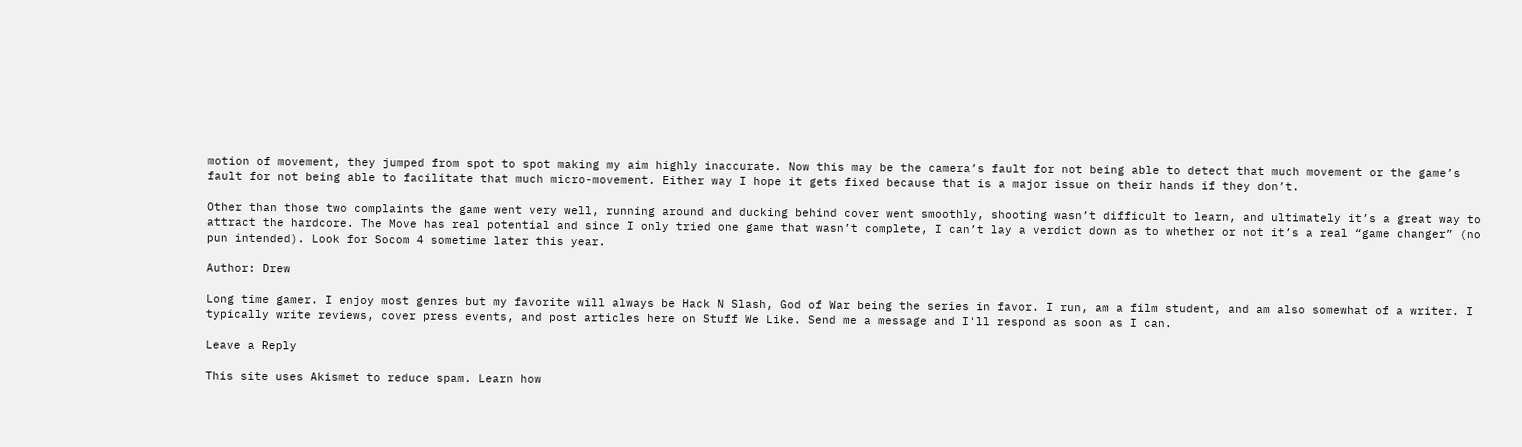motion of movement, they jumped from spot to spot making my aim highly inaccurate. Now this may be the camera’s fault for not being able to detect that much movement or the game’s fault for not being able to facilitate that much micro-movement. Either way I hope it gets fixed because that is a major issue on their hands if they don’t.

Other than those two complaints the game went very well, running around and ducking behind cover went smoothly, shooting wasn’t difficult to learn, and ultimately it’s a great way to attract the hardcore. The Move has real potential and since I only tried one game that wasn’t complete, I can’t lay a verdict down as to whether or not it’s a real “game changer” (no pun intended). Look for Socom 4 sometime later this year.

Author: Drew

Long time gamer. I enjoy most genres but my favorite will always be Hack N Slash, God of War being the series in favor. I run, am a film student, and am also somewhat of a writer. I typically write reviews, cover press events, and post articles here on Stuff We Like. Send me a message and I'll respond as soon as I can.

Leave a Reply

This site uses Akismet to reduce spam. Learn how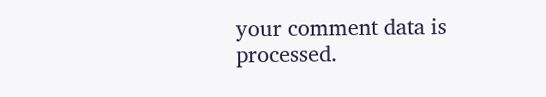your comment data is processed.